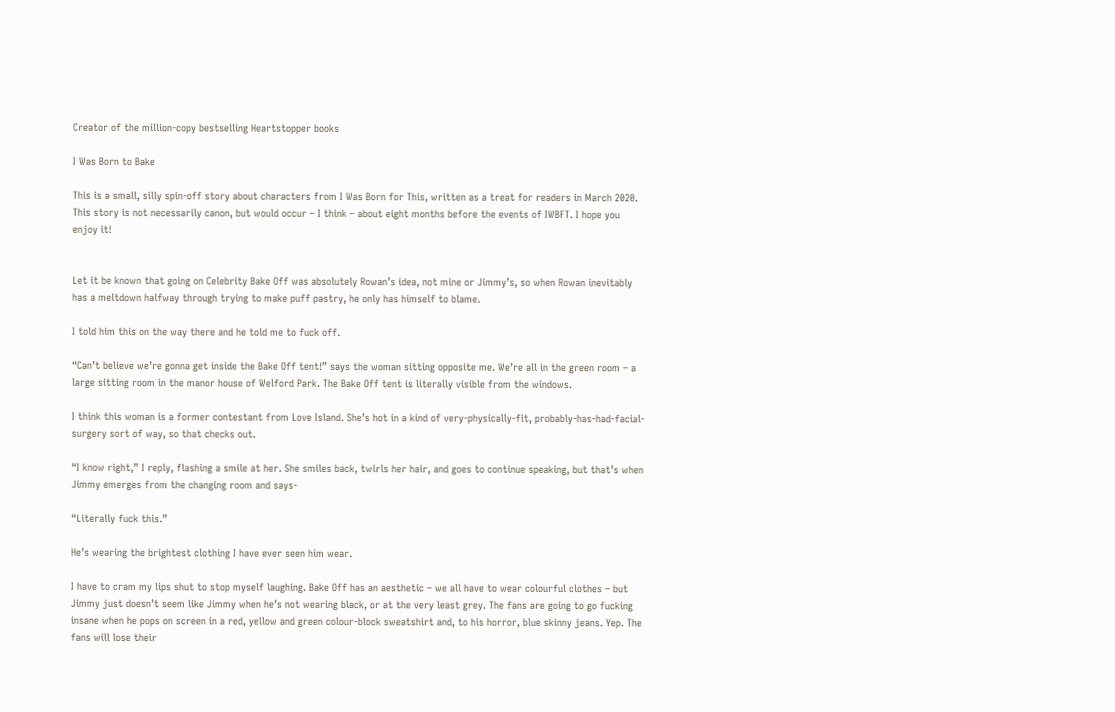Creator of the million-copy bestselling Heartstopper books

I Was Born to Bake

This is a small, silly spin-off story about characters from I Was Born for This, written as a treat for readers in March 2020. This story is not necessarily canon, but would occur – I think – about eight months before the events of IWBFT. I hope you enjoy it!


Let it be known that going on Celebrity Bake Off was absolutely Rowan’s idea, not mine or Jimmy’s, so when Rowan inevitably has a meltdown halfway through trying to make puff pastry, he only has himself to blame.

I told him this on the way there and he told me to fuck off.

“Can’t believe we’re gonna get inside the Bake Off tent!” says the woman sitting opposite me. We’re all in the green room – a large sitting room in the manor house of Welford Park. The Bake Off tent is literally visible from the windows.

I think this woman is a former contestant from Love Island. She’s hot in a kind of very-physically-fit, probably-has-had-facial-surgery sort of way, so that checks out.

“I know right,” I reply, flashing a smile at her. She smiles back, twirls her hair, and goes to continue speaking, but that’s when Jimmy emerges from the changing room and says-

“Literally fuck this.”

He’s wearing the brightest clothing I have ever seen him wear.

I have to cram my lips shut to stop myself laughing. Bake Off has an aesthetic – we all have to wear colourful clothes – but Jimmy just doesn’t seem like Jimmy when he’s not wearing black, or at the very least grey. The fans are going to go fucking insane when he pops on screen in a red, yellow and green colour-block sweatshirt and, to his horror, blue skinny jeans. Yep. The fans will lose their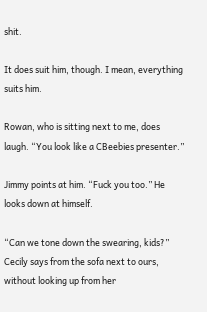shit.

It does suit him, though. I mean, everything suits him.

Rowan, who is sitting next to me, does laugh. “You look like a CBeebies presenter.”

Jimmy points at him. “Fuck you too.” He looks down at himself.

“Can we tone down the swearing, kids?” Cecily says from the sofa next to ours, without looking up from her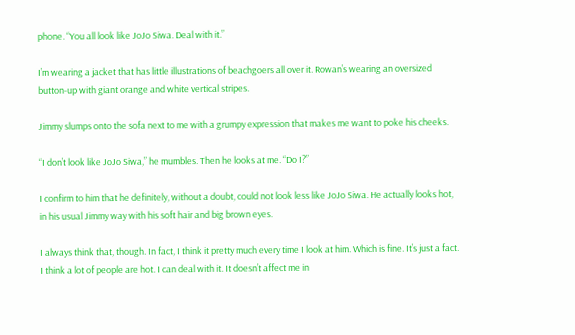phone. “You all look like JoJo Siwa. Deal with it.”

I’m wearing a jacket that has little illustrations of beachgoers all over it. Rowan’s wearing an oversized button-up with giant orange and white vertical stripes.

Jimmy slumps onto the sofa next to me with a grumpy expression that makes me want to poke his cheeks.

“I don’t look like JoJo Siwa,” he mumbles. Then he looks at me. “Do I?”

I confirm to him that he definitely, without a doubt, could not look less like JoJo Siwa. He actually looks hot, in his usual Jimmy way with his soft hair and big brown eyes.

I always think that, though. In fact, I think it pretty much every time I look at him. Which is fine. It’s just a fact. I think a lot of people are hot. I can deal with it. It doesn’t affect me in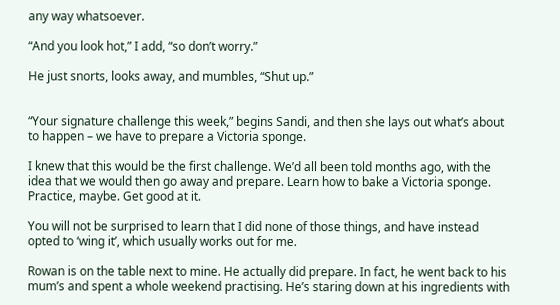any way whatsoever.

“And you look hot,” I add, “so don’t worry.”

He just snorts, looks away, and mumbles, “Shut up.”


“Your signature challenge this week,” begins Sandi, and then she lays out what’s about to happen – we have to prepare a Victoria sponge.

I knew that this would be the first challenge. We’d all been told months ago, with the idea that we would then go away and prepare. Learn how to bake a Victoria sponge. Practice, maybe. Get good at it.

You will not be surprised to learn that I did none of those things, and have instead opted to ‘wing it’, which usually works out for me.

Rowan is on the table next to mine. He actually did prepare. In fact, he went back to his mum’s and spent a whole weekend practising. He’s staring down at his ingredients with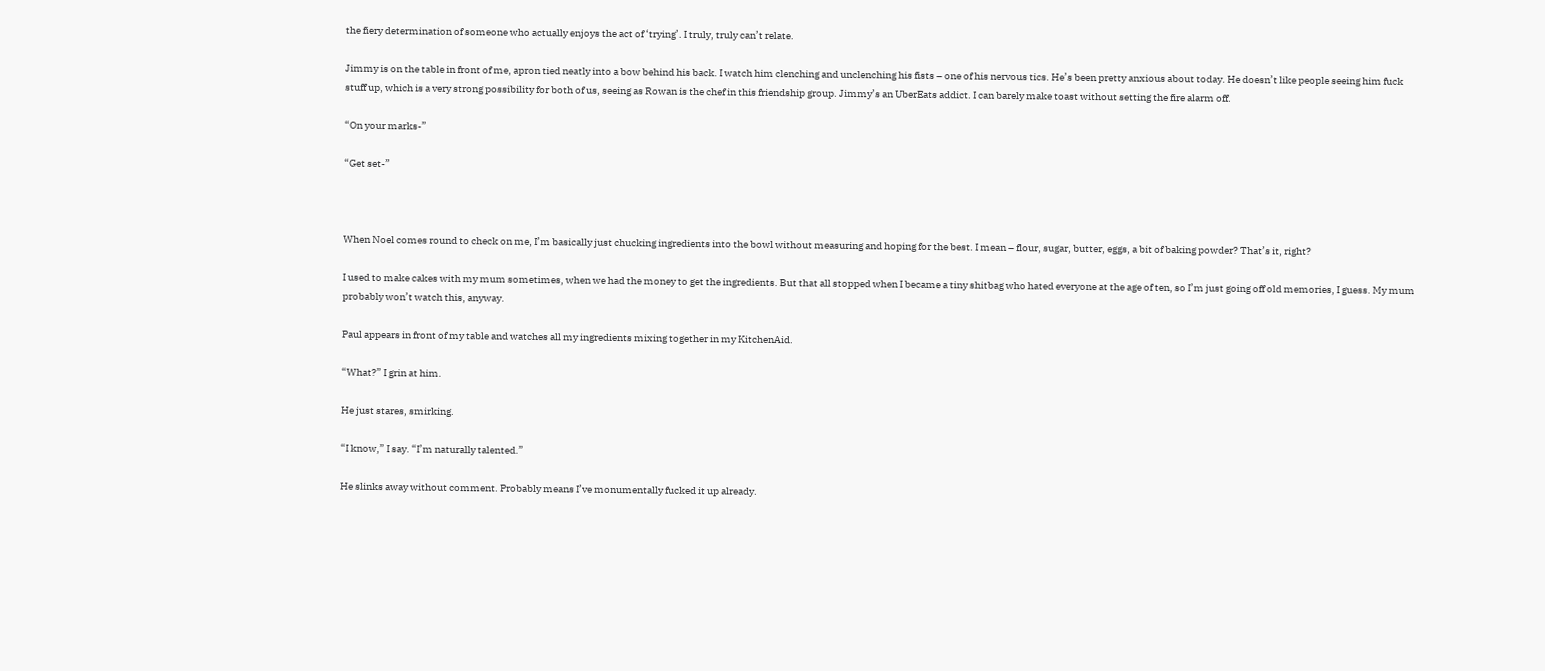the fiery determination of someone who actually enjoys the act of ‘trying’. I truly, truly can’t relate.

Jimmy is on the table in front of me, apron tied neatly into a bow behind his back. I watch him clenching and unclenching his fists – one of his nervous tics. He’s been pretty anxious about today. He doesn’t like people seeing him fuck stuff up, which is a very strong possibility for both of us, seeing as Rowan is the chef in this friendship group. Jimmy’s an UberEats addict. I can barely make toast without setting the fire alarm off.

“On your marks-”

“Get set-”



When Noel comes round to check on me, I’m basically just chucking ingredients into the bowl without measuring and hoping for the best. I mean – flour, sugar, butter, eggs, a bit of baking powder? That’s it, right?

I used to make cakes with my mum sometimes, when we had the money to get the ingredients. But that all stopped when I became a tiny shitbag who hated everyone at the age of ten, so I’m just going off old memories, I guess. My mum probably won’t watch this, anyway.

Paul appears in front of my table and watches all my ingredients mixing together in my KitchenAid.

“What?” I grin at him.

He just stares, smirking.

“I know,” I say. “I’m naturally talented.”

He slinks away without comment. Probably means I’ve monumentally fucked it up already.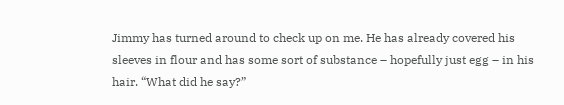Jimmy has turned around to check up on me. He has already covered his sleeves in flour and has some sort of substance – hopefully just egg – in his hair. “What did he say?”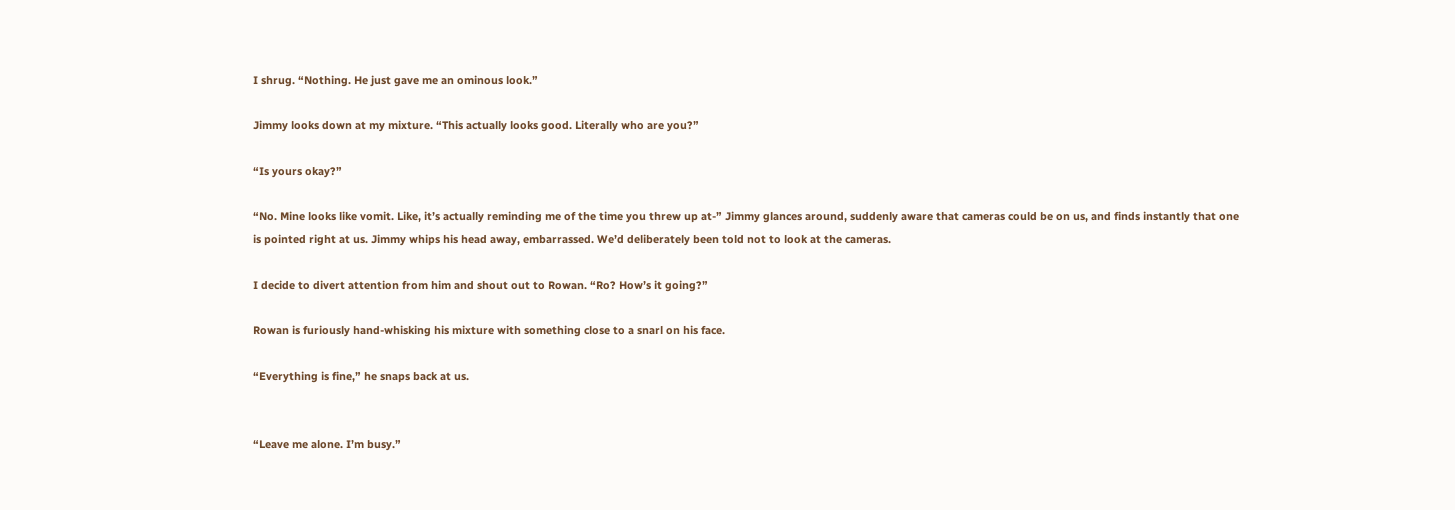I shrug. “Nothing. He just gave me an ominous look.”

Jimmy looks down at my mixture. “This actually looks good. Literally who are you?”

“Is yours okay?”

“No. Mine looks like vomit. Like, it’s actually reminding me of the time you threw up at-” Jimmy glances around, suddenly aware that cameras could be on us, and finds instantly that one is pointed right at us. Jimmy whips his head away, embarrassed. We’d deliberately been told not to look at the cameras.

I decide to divert attention from him and shout out to Rowan. “Ro? How’s it going?”

Rowan is furiously hand-whisking his mixture with something close to a snarl on his face.

“Everything is fine,” he snaps back at us.


“Leave me alone. I’m busy.”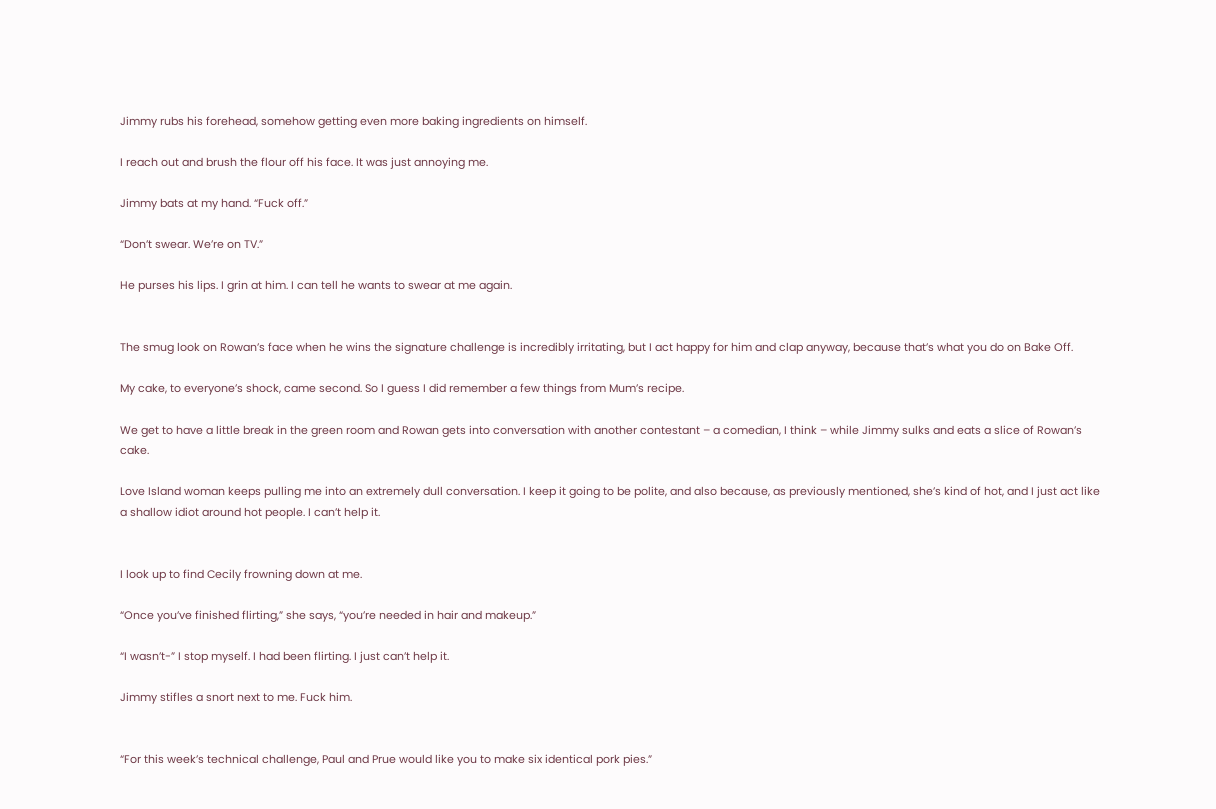Jimmy rubs his forehead, somehow getting even more baking ingredients on himself.

I reach out and brush the flour off his face. It was just annoying me.

Jimmy bats at my hand. “Fuck off.”

“Don’t swear. We’re on TV.”

He purses his lips. I grin at him. I can tell he wants to swear at me again.


The smug look on Rowan’s face when he wins the signature challenge is incredibly irritating, but I act happy for him and clap anyway, because that’s what you do on Bake Off.

My cake, to everyone’s shock, came second. So I guess I did remember a few things from Mum’s recipe.

We get to have a little break in the green room and Rowan gets into conversation with another contestant – a comedian, I think – while Jimmy sulks and eats a slice of Rowan’s cake.

Love Island woman keeps pulling me into an extremely dull conversation. I keep it going to be polite, and also because, as previously mentioned, she’s kind of hot, and I just act like a shallow idiot around hot people. I can’t help it.


I look up to find Cecily frowning down at me.

“Once you’ve finished flirting,” she says, “you’re needed in hair and makeup.”

“I wasn’t-” I stop myself. I had been flirting. I just can’t help it.

Jimmy stifles a snort next to me. Fuck him.


“For this week’s technical challenge, Paul and Prue would like you to make six identical pork pies.”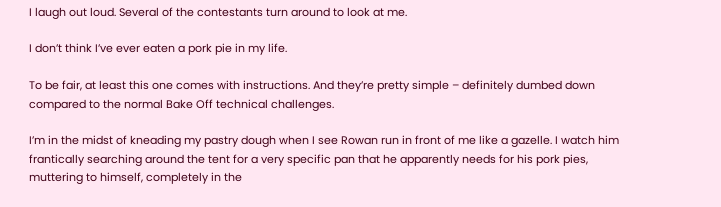I laugh out loud. Several of the contestants turn around to look at me.

I don’t think I’ve ever eaten a pork pie in my life.

To be fair, at least this one comes with instructions. And they’re pretty simple – definitely dumbed down compared to the normal Bake Off technical challenges.

I’m in the midst of kneading my pastry dough when I see Rowan run in front of me like a gazelle. I watch him frantically searching around the tent for a very specific pan that he apparently needs for his pork pies, muttering to himself, completely in the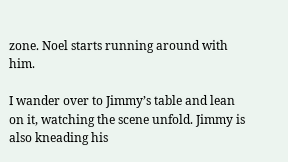zone. Noel starts running around with him.

I wander over to Jimmy’s table and lean on it, watching the scene unfold. Jimmy is also kneading his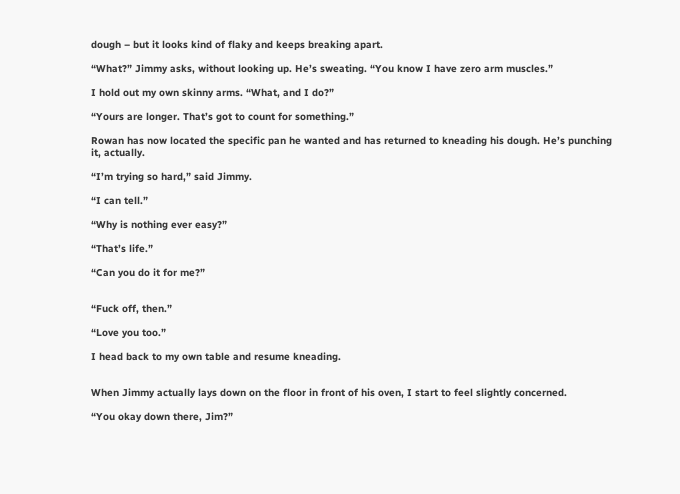dough – but it looks kind of flaky and keeps breaking apart.

“What?” Jimmy asks, without looking up. He’s sweating. “You know I have zero arm muscles.”

I hold out my own skinny arms. “What, and I do?”

“Yours are longer. That’s got to count for something.”

Rowan has now located the specific pan he wanted and has returned to kneading his dough. He’s punching it, actually.

“I’m trying so hard,” said Jimmy.

“I can tell.”

“Why is nothing ever easy?”

“That’s life.”

“Can you do it for me?”


“Fuck off, then.”

“Love you too.”

I head back to my own table and resume kneading.


When Jimmy actually lays down on the floor in front of his oven, I start to feel slightly concerned.

“You okay down there, Jim?”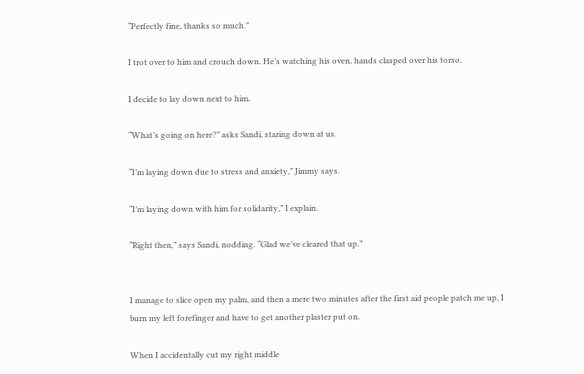“Perfectly fine, thanks so much.”

I trot over to him and crouch down. He’s watching his oven, hands clasped over his torso.

I decide to lay down next to him.

“What’s going on here?” asks Sandi, staring down at us.

“I’m laying down due to stress and anxiety,” Jimmy says.

“I’m laying down with him for solidarity,” I explain.

“Right then,” says Sandi, nodding. “Glad we’ve cleared that up.”


I manage to slice open my palm, and then a mere two minutes after the first aid people patch me up, I burn my left forefinger and have to get another plaster put on.

When I accidentally cut my right middle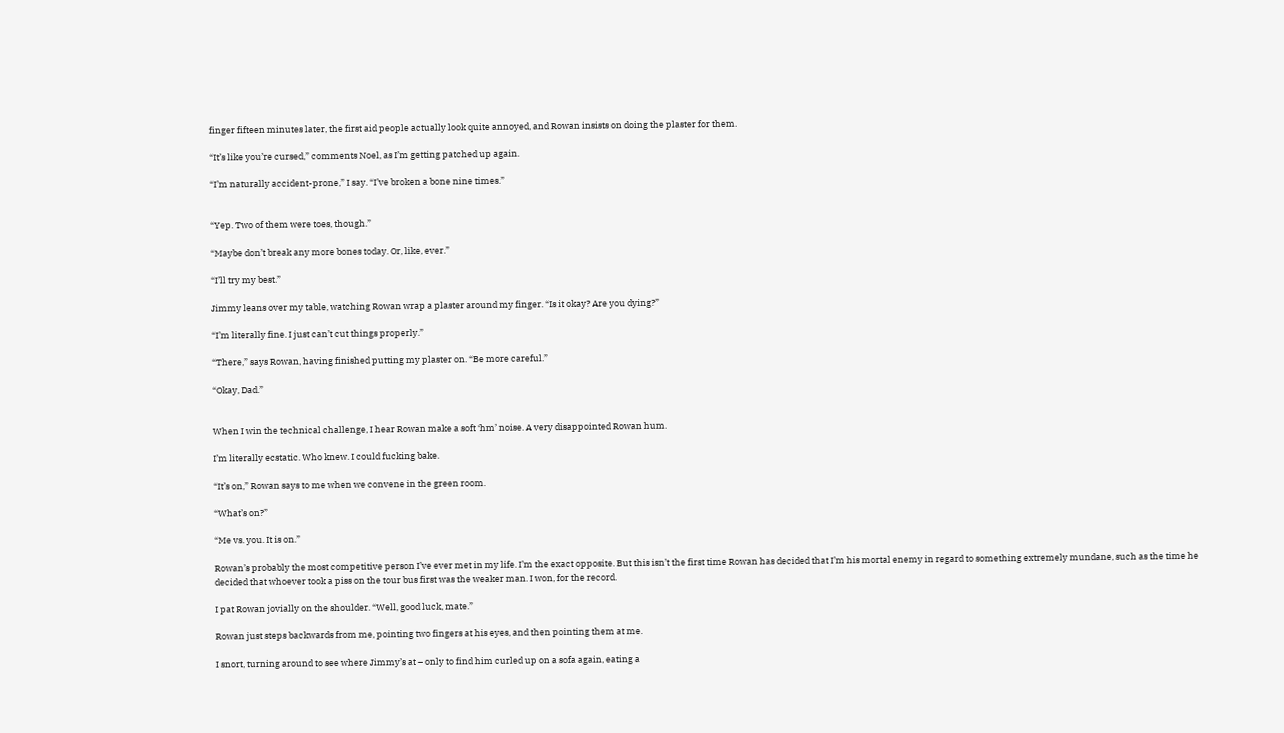finger fifteen minutes later, the first aid people actually look quite annoyed, and Rowan insists on doing the plaster for them.

“It’s like you’re cursed,” comments Noel, as I’m getting patched up again.

“I’m naturally accident-prone,” I say. “I’ve broken a bone nine times.”


“Yep. Two of them were toes, though.”

“Maybe don’t break any more bones today. Or, like, ever.”

“I’ll try my best.”

Jimmy leans over my table, watching Rowan wrap a plaster around my finger. “Is it okay? Are you dying?”

“I’m literally fine. I just can’t cut things properly.”

“There,” says Rowan, having finished putting my plaster on. “Be more careful.”

“Okay, Dad.”


When I win the technical challenge, I hear Rowan make a soft ‘hm’ noise. A very disappointed Rowan hum.

I’m literally ecstatic. Who knew. I could fucking bake.

“It’s on,” Rowan says to me when we convene in the green room.

“What’s on?”

“Me vs. you. It is on.”

Rowan’s probably the most competitive person I’ve ever met in my life. I’m the exact opposite. But this isn’t the first time Rowan has decided that I’m his mortal enemy in regard to something extremely mundane, such as the time he decided that whoever took a piss on the tour bus first was the weaker man. I won, for the record.

I pat Rowan jovially on the shoulder. “Well, good luck, mate.”

Rowan just steps backwards from me, pointing two fingers at his eyes, and then pointing them at me.

I snort, turning around to see where Jimmy’s at – only to find him curled up on a sofa again, eating a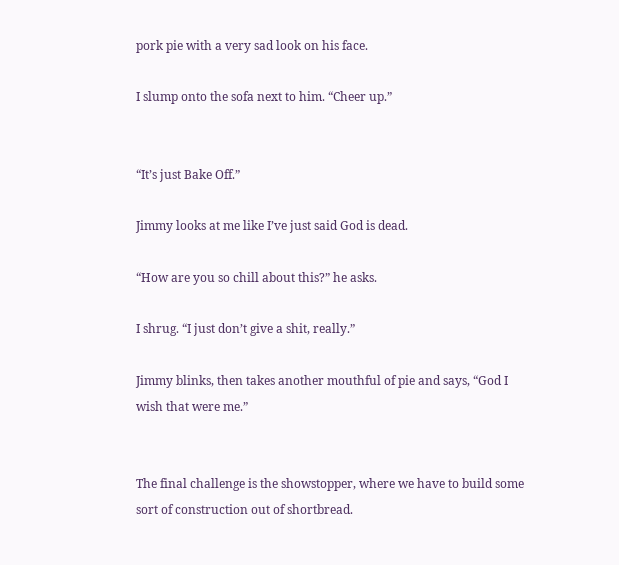pork pie with a very sad look on his face.

I slump onto the sofa next to him. “Cheer up.”


“It’s just Bake Off.”

Jimmy looks at me like I’ve just said God is dead.

“How are you so chill about this?” he asks.

I shrug. “I just don’t give a shit, really.”

Jimmy blinks, then takes another mouthful of pie and says, “God I wish that were me.”


The final challenge is the showstopper, where we have to build some sort of construction out of shortbread.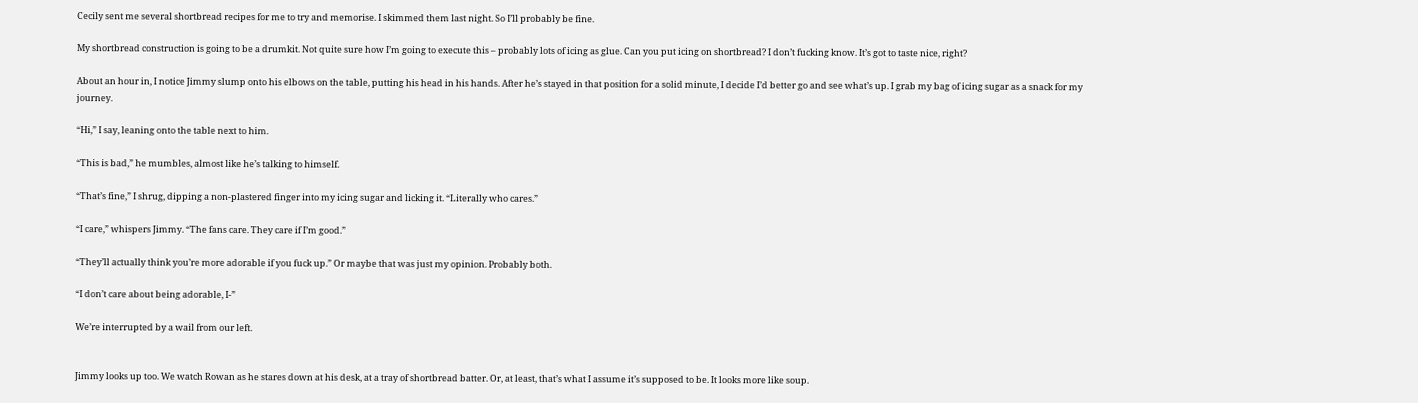Cecily sent me several shortbread recipes for me to try and memorise. I skimmed them last night. So I’ll probably be fine.

My shortbread construction is going to be a drumkit. Not quite sure how I’m going to execute this – probably lots of icing as glue. Can you put icing on shortbread? I don’t fucking know. It’s got to taste nice, right?

About an hour in, I notice Jimmy slump onto his elbows on the table, putting his head in his hands. After he’s stayed in that position for a solid minute, I decide I’d better go and see what’s up. I grab my bag of icing sugar as a snack for my journey.

“Hi,” I say, leaning onto the table next to him.

“This is bad,” he mumbles, almost like he’s talking to himself.

“That’s fine,” I shrug, dipping a non-plastered finger into my icing sugar and licking it. “Literally who cares.”

“I care,” whispers Jimmy. “The fans care. They care if I’m good.”

“They’ll actually think you’re more adorable if you fuck up.” Or maybe that was just my opinion. Probably both.

“I don’t care about being adorable, I-”

We’re interrupted by a wail from our left.


Jimmy looks up too. We watch Rowan as he stares down at his desk, at a tray of shortbread batter. Or, at least, that’s what I assume it’s supposed to be. It looks more like soup.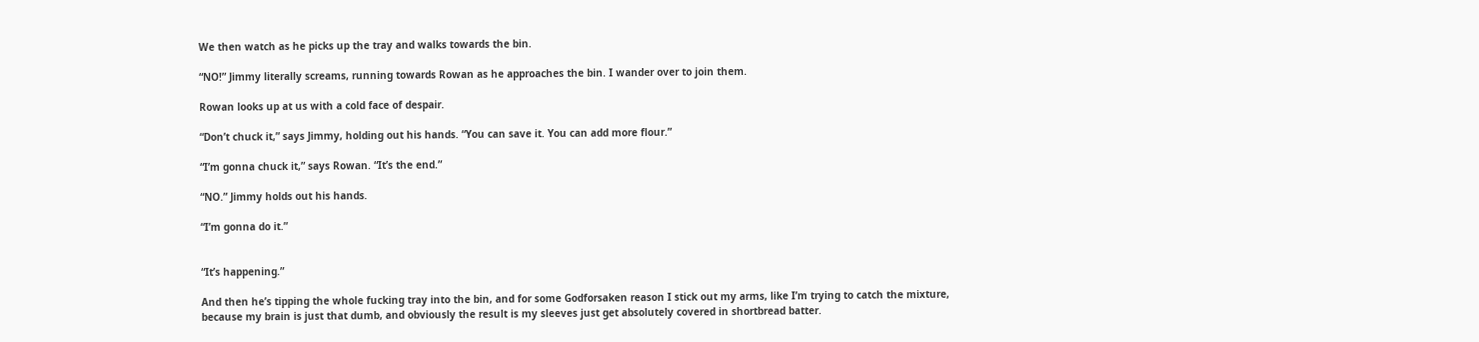We then watch as he picks up the tray and walks towards the bin.

“NO!” Jimmy literally screams, running towards Rowan as he approaches the bin. I wander over to join them.

Rowan looks up at us with a cold face of despair.

“Don’t chuck it,” says Jimmy, holding out his hands. “You can save it. You can add more flour.”

“I’m gonna chuck it,” says Rowan. “It’s the end.”

“NO.” Jimmy holds out his hands.

“I’m gonna do it.”


“It’s happening.”

And then he’s tipping the whole fucking tray into the bin, and for some Godforsaken reason I stick out my arms, like I’m trying to catch the mixture, because my brain is just that dumb, and obviously the result is my sleeves just get absolutely covered in shortbread batter.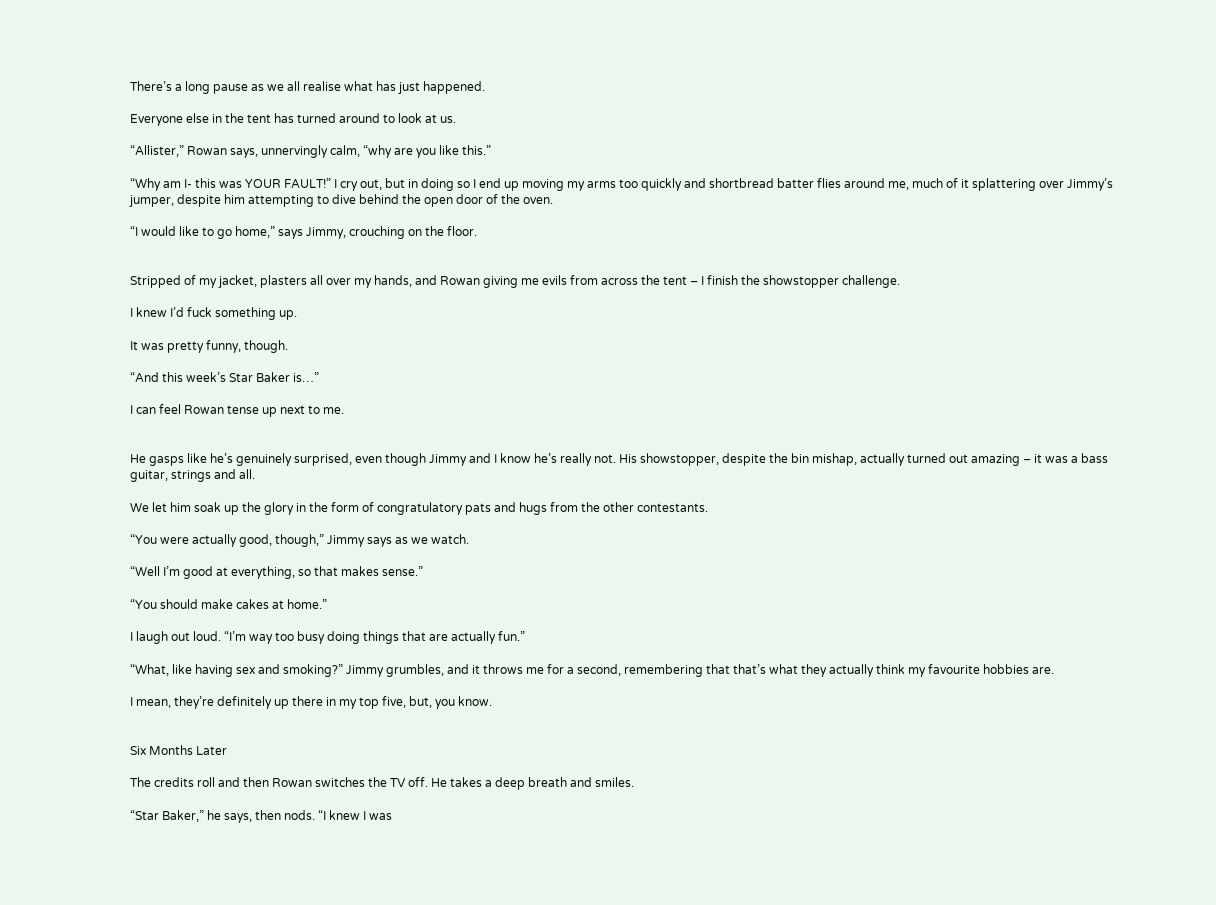There’s a long pause as we all realise what has just happened.

Everyone else in the tent has turned around to look at us.

“Allister,” Rowan says, unnervingly calm, “why are you like this.”

“Why am I- this was YOUR FAULT!” I cry out, but in doing so I end up moving my arms too quickly and shortbread batter flies around me, much of it splattering over Jimmy’s jumper, despite him attempting to dive behind the open door of the oven.

“I would like to go home,” says Jimmy, crouching on the floor.


Stripped of my jacket, plasters all over my hands, and Rowan giving me evils from across the tent – I finish the showstopper challenge.

I knew I’d fuck something up.

It was pretty funny, though.

“And this week’s Star Baker is…”

I can feel Rowan tense up next to me.


He gasps like he’s genuinely surprised, even though Jimmy and I know he’s really not. His showstopper, despite the bin mishap, actually turned out amazing – it was a bass guitar, strings and all.

We let him soak up the glory in the form of congratulatory pats and hugs from the other contestants.

“You were actually good, though,” Jimmy says as we watch.

“Well I’m good at everything, so that makes sense.”

“You should make cakes at home.”

I laugh out loud. “I’m way too busy doing things that are actually fun.”

“What, like having sex and smoking?” Jimmy grumbles, and it throws me for a second, remembering that that’s what they actually think my favourite hobbies are.

I mean, they’re definitely up there in my top five, but, you know.


Six Months Later

The credits roll and then Rowan switches the TV off. He takes a deep breath and smiles.

“Star Baker,” he says, then nods. “I knew I was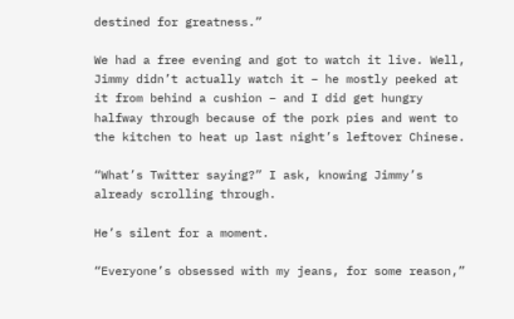destined for greatness.”

We had a free evening and got to watch it live. Well, Jimmy didn’t actually watch it – he mostly peeked at it from behind a cushion – and I did get hungry halfway through because of the pork pies and went to the kitchen to heat up last night’s leftover Chinese.

“What’s Twitter saying?” I ask, knowing Jimmy’s already scrolling through.

He’s silent for a moment.

“Everyone’s obsessed with my jeans, for some reason,”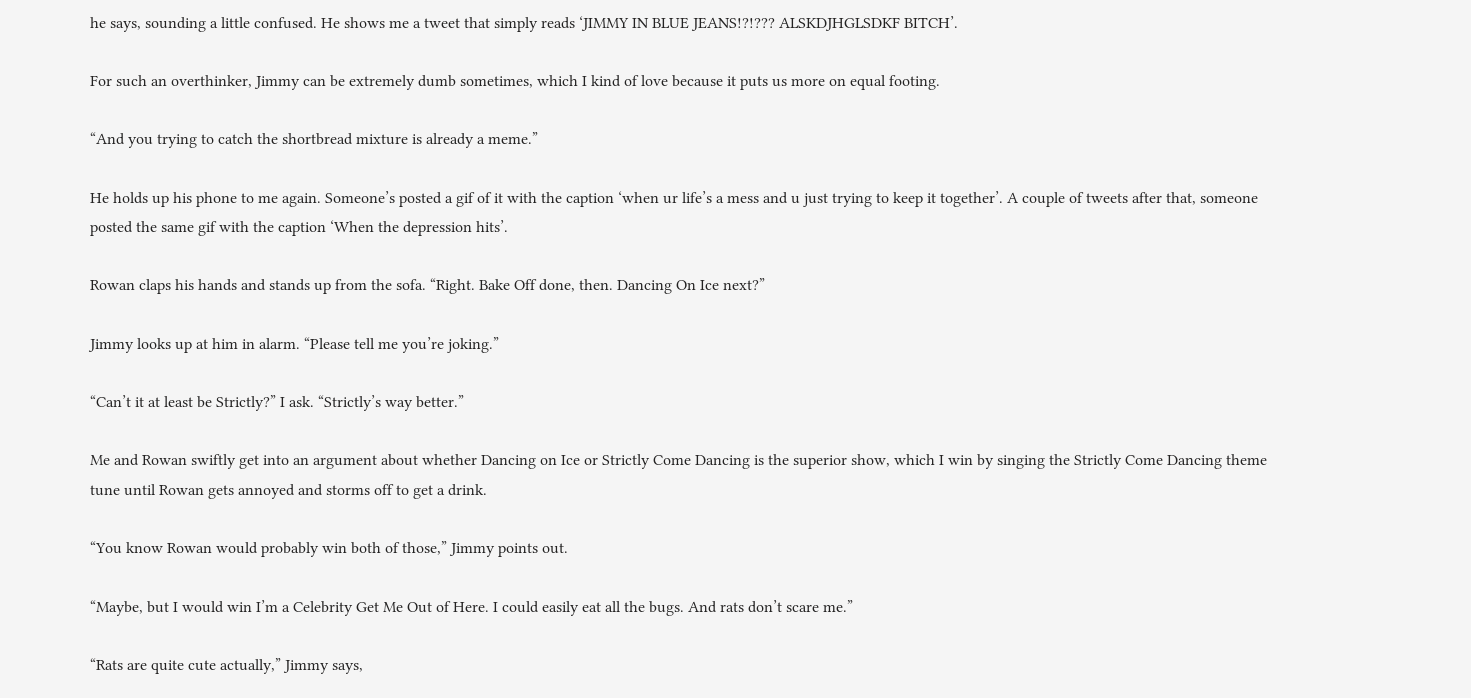he says, sounding a little confused. He shows me a tweet that simply reads ‘JIMMY IN BLUE JEANS!?!??? ALSKDJHGLSDKF BITCH’.

For such an overthinker, Jimmy can be extremely dumb sometimes, which I kind of love because it puts us more on equal footing.

“And you trying to catch the shortbread mixture is already a meme.”

He holds up his phone to me again. Someone’s posted a gif of it with the caption ‘when ur life’s a mess and u just trying to keep it together’. A couple of tweets after that, someone posted the same gif with the caption ‘When the depression hits’.

Rowan claps his hands and stands up from the sofa. “Right. Bake Off done, then. Dancing On Ice next?”

Jimmy looks up at him in alarm. “Please tell me you’re joking.”

“Can’t it at least be Strictly?” I ask. “Strictly’s way better.”

Me and Rowan swiftly get into an argument about whether Dancing on Ice or Strictly Come Dancing is the superior show, which I win by singing the Strictly Come Dancing theme tune until Rowan gets annoyed and storms off to get a drink.

“You know Rowan would probably win both of those,” Jimmy points out.

“Maybe, but I would win I’m a Celebrity Get Me Out of Here. I could easily eat all the bugs. And rats don’t scare me.”

“Rats are quite cute actually,” Jimmy says,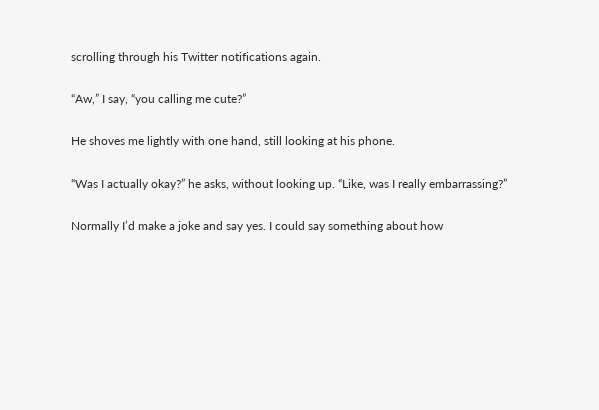scrolling through his Twitter notifications again.

“Aw,” I say, “you calling me cute?”

He shoves me lightly with one hand, still looking at his phone.

“Was I actually okay?” he asks, without looking up. “Like, was I really embarrassing?”

Normally I’d make a joke and say yes. I could say something about how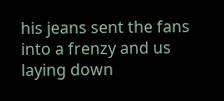his jeans sent the fans into a frenzy and us laying down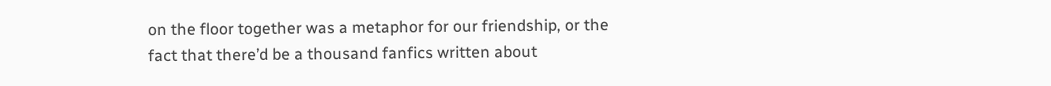on the floor together was a metaphor for our friendship, or the fact that there’d be a thousand fanfics written about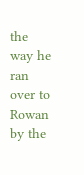the way he ran over to Rowan by the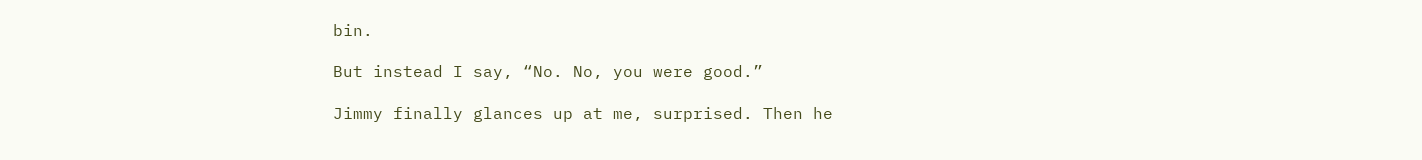bin.

But instead I say, “No. No, you were good.”

Jimmy finally glances up at me, surprised. Then he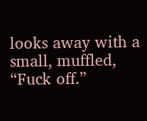looks away with a small, muffled, “Fuck off.”